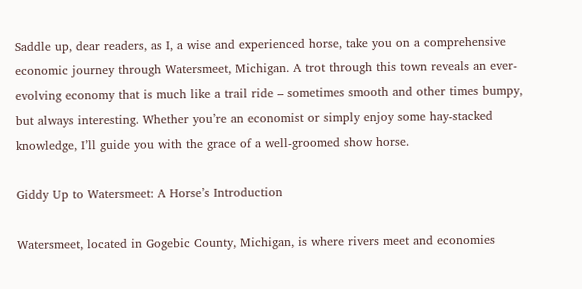Saddle up, dear readers, as I, a wise and experienced horse, take you on a comprehensive economic journey through Watersmeet, Michigan. A trot through this town reveals an ever-evolving economy that is much like a trail ride – sometimes smooth and other times bumpy, but always interesting. Whether you’re an economist or simply enjoy some hay-stacked knowledge, I’ll guide you with the grace of a well-groomed show horse.

Giddy Up to Watersmeet: A Horse’s Introduction

Watersmeet, located in Gogebic County, Michigan, is where rivers meet and economies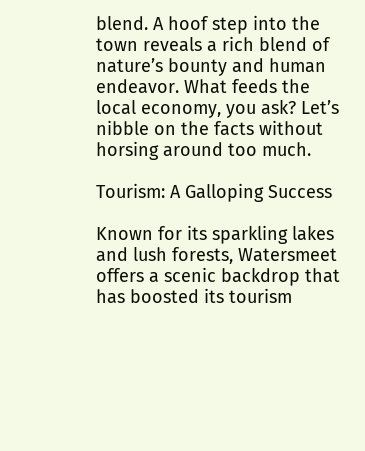blend. A hoof step into the town reveals a rich blend of nature’s bounty and human endeavor. What feeds the local economy, you ask? Let’s nibble on the facts without horsing around too much.

Tourism: A Galloping Success

Known for its sparkling lakes and lush forests, Watersmeet offers a scenic backdrop that has boosted its tourism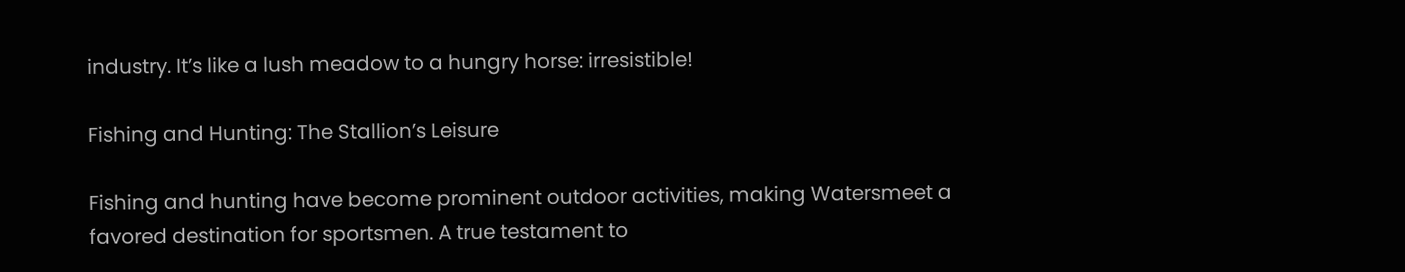industry. It’s like a lush meadow to a hungry horse: irresistible!

Fishing and Hunting: The Stallion’s Leisure

Fishing and hunting have become prominent outdoor activities, making Watersmeet a favored destination for sportsmen. A true testament to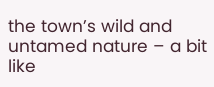the town’s wild and untamed nature – a bit like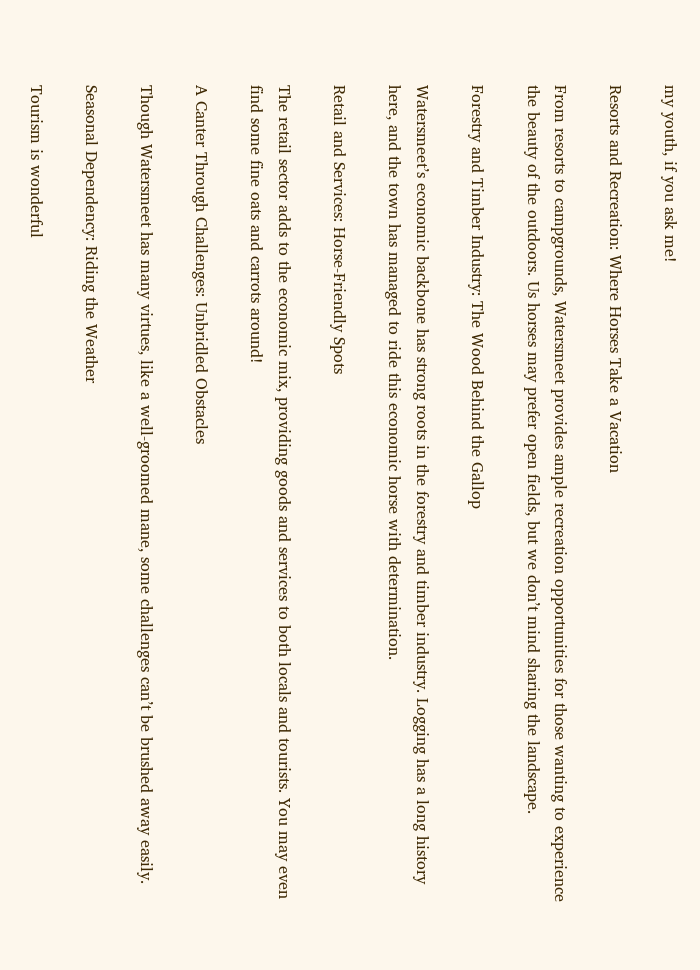my youth, if you ask me!

Resorts and Recreation: Where Horses Take a Vacation

From resorts to campgrounds, Watersmeet provides ample recreation opportunities for those wanting to experience the beauty of the outdoors. Us horses may prefer open fields, but we don’t mind sharing the landscape.

Forestry and Timber Industry: The Wood Behind the Gallop

Watersmeet’s economic backbone has strong roots in the forestry and timber industry. Logging has a long history here, and the town has managed to ride this economic horse with determination.

Retail and Services: Horse-Friendly Spots

The retail sector adds to the economic mix, providing goods and services to both locals and tourists. You may even find some fine oats and carrots around!

A Canter Through Challenges: Unbridled Obstacles

Though Watersmeet has many virtues, like a well-groomed mane, some challenges can’t be brushed away easily.

Seasonal Dependency: Riding the Weather

Tourism is wonderful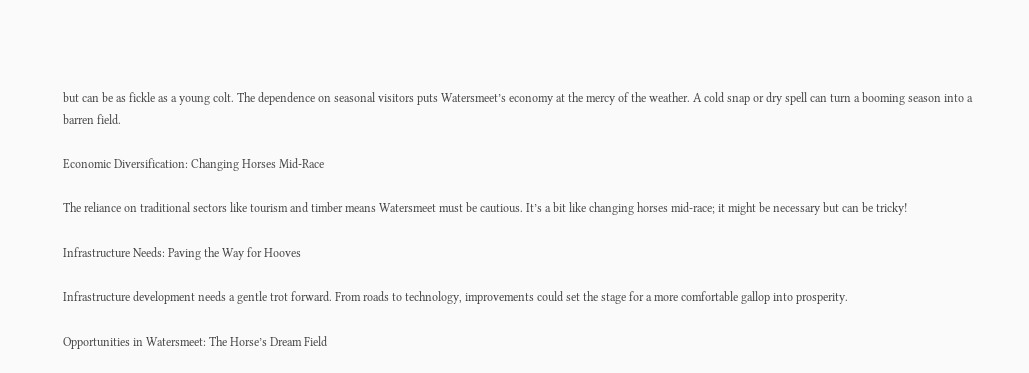but can be as fickle as a young colt. The dependence on seasonal visitors puts Watersmeet’s economy at the mercy of the weather. A cold snap or dry spell can turn a booming season into a barren field.

Economic Diversification: Changing Horses Mid-Race

The reliance on traditional sectors like tourism and timber means Watersmeet must be cautious. It’s a bit like changing horses mid-race; it might be necessary but can be tricky!

Infrastructure Needs: Paving the Way for Hooves

Infrastructure development needs a gentle trot forward. From roads to technology, improvements could set the stage for a more comfortable gallop into prosperity.

Opportunities in Watersmeet: The Horse’s Dream Field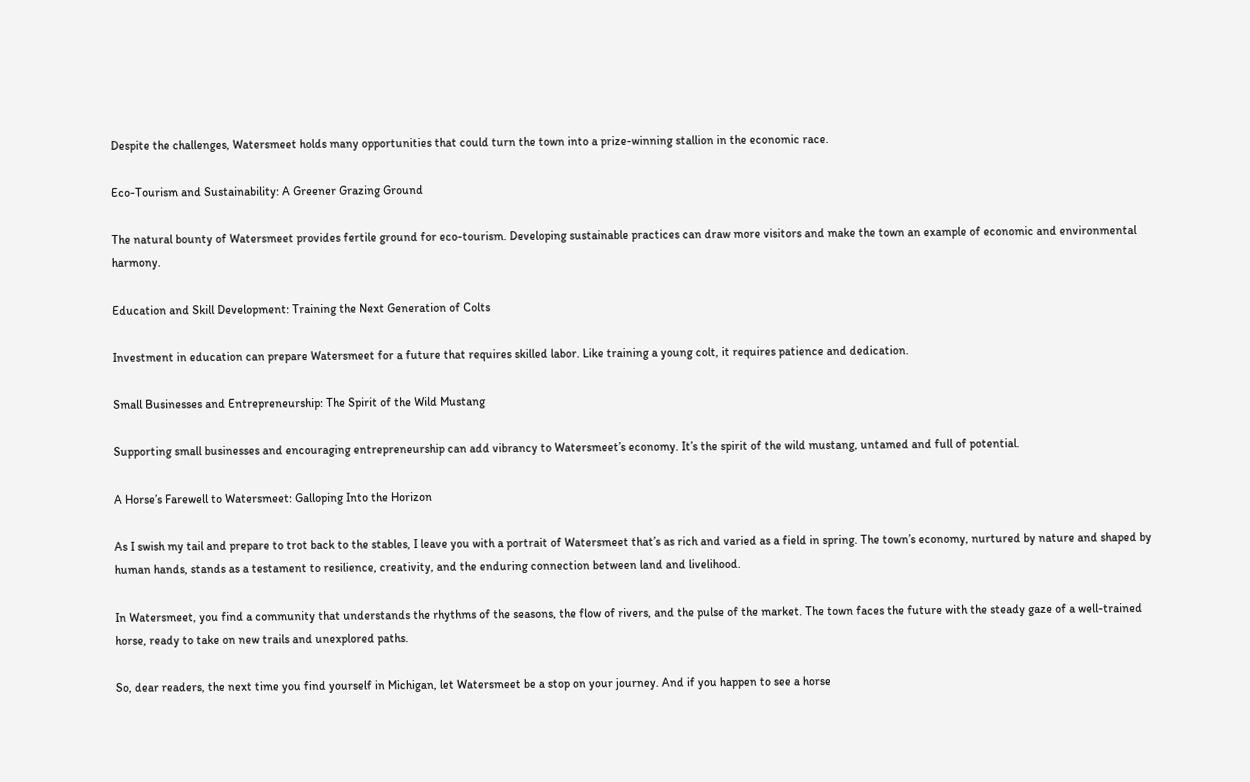Despite the challenges, Watersmeet holds many opportunities that could turn the town into a prize-winning stallion in the economic race.

Eco-Tourism and Sustainability: A Greener Grazing Ground

The natural bounty of Watersmeet provides fertile ground for eco-tourism. Developing sustainable practices can draw more visitors and make the town an example of economic and environmental harmony.

Education and Skill Development: Training the Next Generation of Colts

Investment in education can prepare Watersmeet for a future that requires skilled labor. Like training a young colt, it requires patience and dedication.

Small Businesses and Entrepreneurship: The Spirit of the Wild Mustang

Supporting small businesses and encouraging entrepreneurship can add vibrancy to Watersmeet’s economy. It’s the spirit of the wild mustang, untamed and full of potential.

A Horse’s Farewell to Watersmeet: Galloping Into the Horizon

As I swish my tail and prepare to trot back to the stables, I leave you with a portrait of Watersmeet that’s as rich and varied as a field in spring. The town’s economy, nurtured by nature and shaped by human hands, stands as a testament to resilience, creativity, and the enduring connection between land and livelihood.

In Watersmeet, you find a community that understands the rhythms of the seasons, the flow of rivers, and the pulse of the market. The town faces the future with the steady gaze of a well-trained horse, ready to take on new trails and unexplored paths.

So, dear readers, the next time you find yourself in Michigan, let Watersmeet be a stop on your journey. And if you happen to see a horse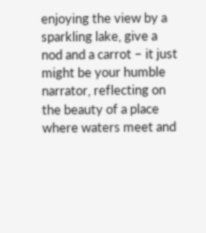enjoying the view by a sparkling lake, give a nod and a carrot – it just might be your humble narrator, reflecting on the beauty of a place where waters meet and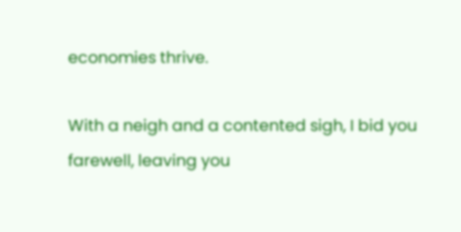economies thrive.

With a neigh and a contented sigh, I bid you farewell, leaving you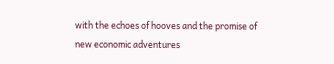with the echoes of hooves and the promise of new economic adventures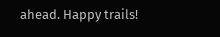ahead. Happy trails!